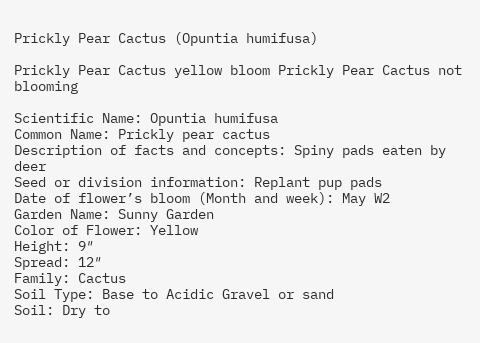Prickly Pear Cactus (Opuntia humifusa)

Prickly Pear Cactus yellow bloom Prickly Pear Cactus not blooming

Scientific Name: Opuntia humifusa
Common Name: Prickly pear cactus
Description of facts and concepts: Spiny pads eaten by deer
Seed or division information: Replant pup pads
Date of flower’s bloom (Month and week): May W2
Garden Name: Sunny Garden
Color of Flower: Yellow
Height: 9″
Spread: 12″
Family: Cactus
Soil Type: Base to Acidic Gravel or sand
Soil: Dry to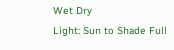Wet Dry
Light: Sun to Shade Full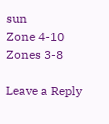sun
Zone 4-10 Zones 3-8

Leave a Reply